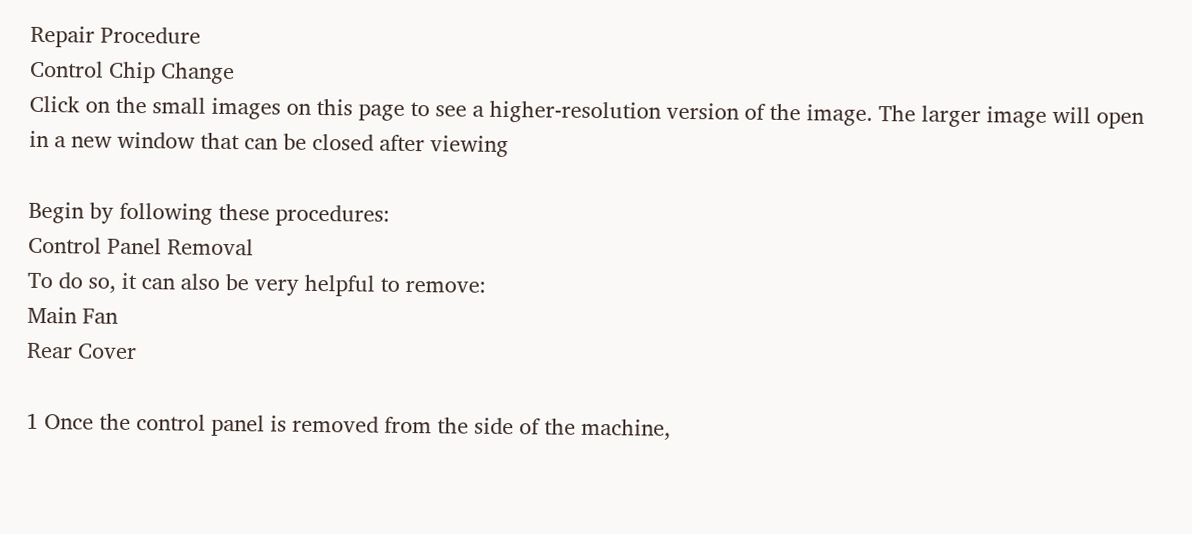Repair Procedure
Control Chip Change
Click on the small images on this page to see a higher-resolution version of the image. The larger image will open in a new window that can be closed after viewing

Begin by following these procedures:
Control Panel Removal
To do so, it can also be very helpful to remove:
Main Fan
Rear Cover

1 Once the control panel is removed from the side of the machine,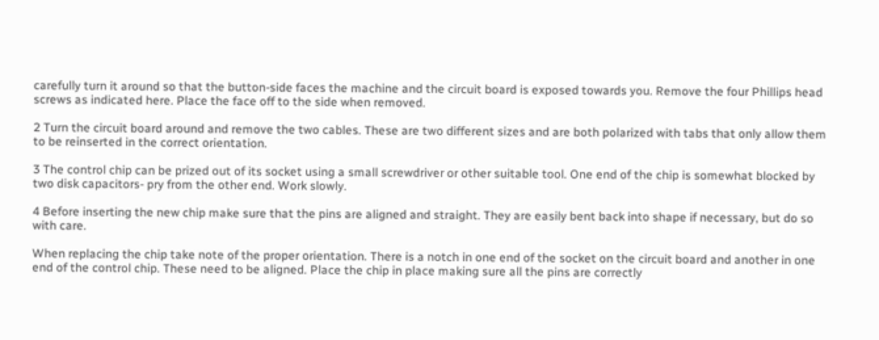carefully turn it around so that the button-side faces the machine and the circuit board is exposed towards you. Remove the four Phillips head screws as indicated here. Place the face off to the side when removed.

2 Turn the circuit board around and remove the two cables. These are two different sizes and are both polarized with tabs that only allow them to be reinserted in the correct orientation.

3 The control chip can be prized out of its socket using a small screwdriver or other suitable tool. One end of the chip is somewhat blocked by two disk capacitors- pry from the other end. Work slowly.

4 Before inserting the new chip make sure that the pins are aligned and straight. They are easily bent back into shape if necessary, but do so with care.

When replacing the chip take note of the proper orientation. There is a notch in one end of the socket on the circuit board and another in one end of the control chip. These need to be aligned. Place the chip in place making sure all the pins are correctly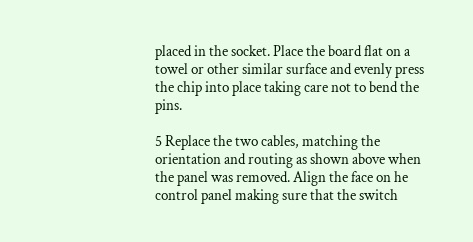placed in the socket. Place the board flat on a towel or other similar surface and evenly press the chip into place taking care not to bend the pins.

5 Replace the two cables, matching the orientation and routing as shown above when the panel was removed. Align the face on he control panel making sure that the switch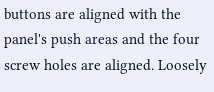buttons are aligned with the panel's push areas and the four screw holes are aligned. Loosely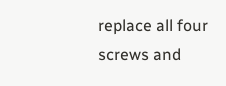replace all four screws and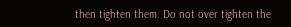then tighten them. Do not over tighten the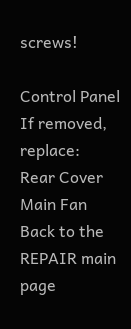screws!

Control Panel
If removed, replace:
Rear Cover
Main Fan
Back to the REPAIR main page